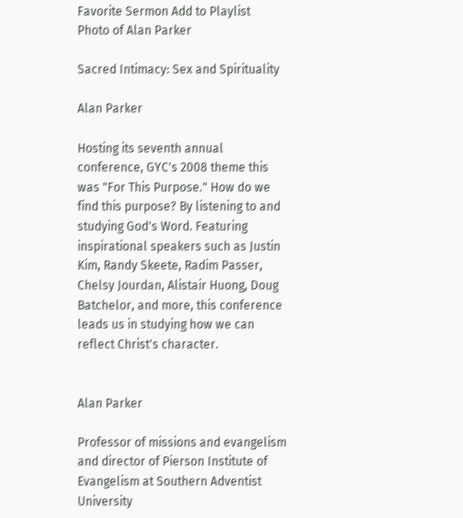Favorite Sermon Add to Playlist
Photo of Alan Parker

Sacred Intimacy: Sex and Spirituality

Alan Parker

Hosting its seventh annual conference, GYC's 2008 theme this was "For This Purpose." How do we find this purpose? By listening to and studying God's Word. Featuring inspirational speakers such as Justin Kim, Randy Skeete, Radim Passer, Chelsy Jourdan, Alistair Huong, Doug Batchelor, and more, this conference leads us in studying how we can reflect Christ's character.


Alan Parker

Professor of missions and evangelism and director of Pierson Institute of Evangelism at Southern Adventist University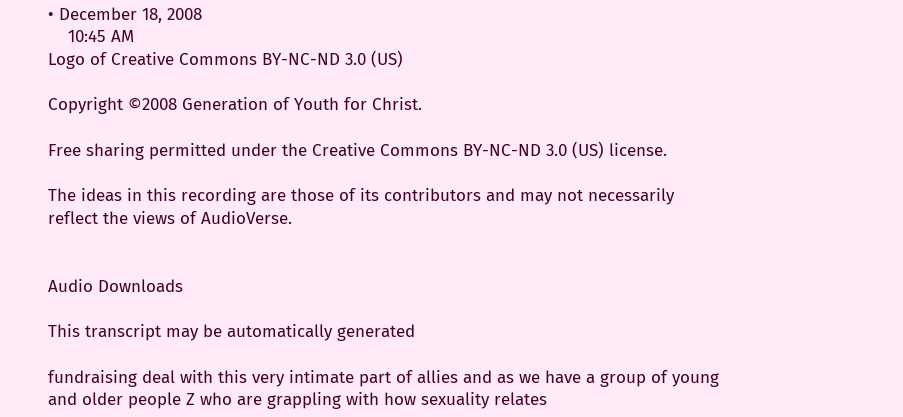• December 18, 2008
    10:45 AM
Logo of Creative Commons BY-NC-ND 3.0 (US)

Copyright ©2008 Generation of Youth for Christ.

Free sharing permitted under the Creative Commons BY-NC-ND 3.0 (US) license.

The ideas in this recording are those of its contributors and may not necessarily reflect the views of AudioVerse.


Audio Downloads

This transcript may be automatically generated

fundraising deal with this very intimate part of allies and as we have a group of young and older people Z who are grappling with how sexuality relates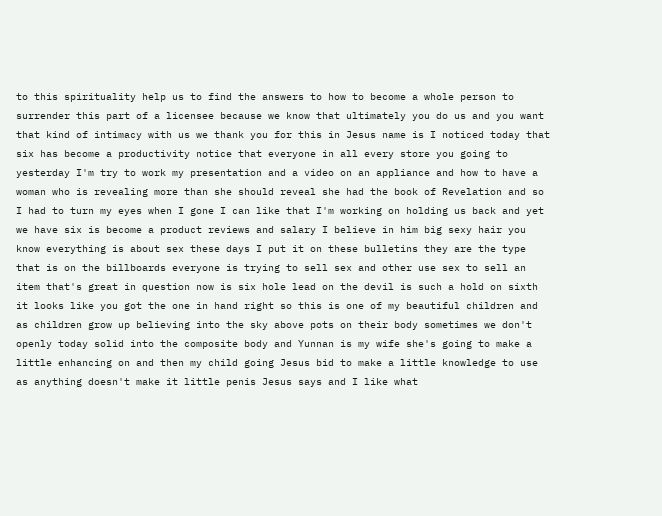to this spirituality help us to find the answers to how to become a whole person to surrender this part of a licensee because we know that ultimately you do us and you want that kind of intimacy with us we thank you for this in Jesus name is I noticed today that six has become a productivity notice that everyone in all every store you going to yesterday I'm try to work my presentation and a video on an appliance and how to have a woman who is revealing more than she should reveal she had the book of Revelation and so I had to turn my eyes when I gone I can like that I'm working on holding us back and yet we have six is become a product reviews and salary I believe in him big sexy hair you know everything is about sex these days I put it on these bulletins they are the type that is on the billboards everyone is trying to sell sex and other use sex to sell an item that's great in question now is six hole lead on the devil is such a hold on sixth it looks like you got the one in hand right so this is one of my beautiful children and as children grow up believing into the sky above pots on their body sometimes we don't openly today solid into the composite body and Yunnan is my wife she's going to make a little enhancing on and then my child going Jesus bid to make a little knowledge to use as anything doesn't make it little penis Jesus says and I like what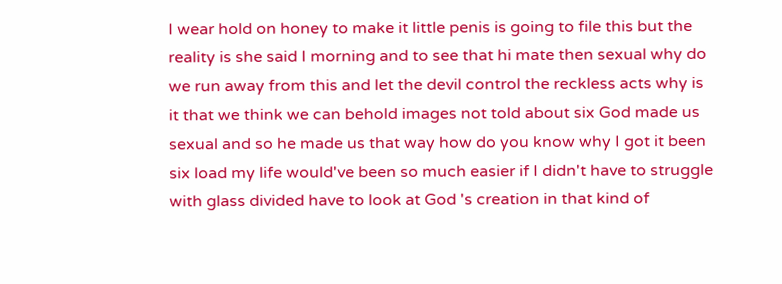I wear hold on honey to make it little penis is going to file this but the reality is she said I morning and to see that hi mate then sexual why do we run away from this and let the devil control the reckless acts why is it that we think we can behold images not told about six God made us sexual and so he made us that way how do you know why I got it been six load my life would've been so much easier if I didn't have to struggle with glass divided have to look at God 's creation in that kind of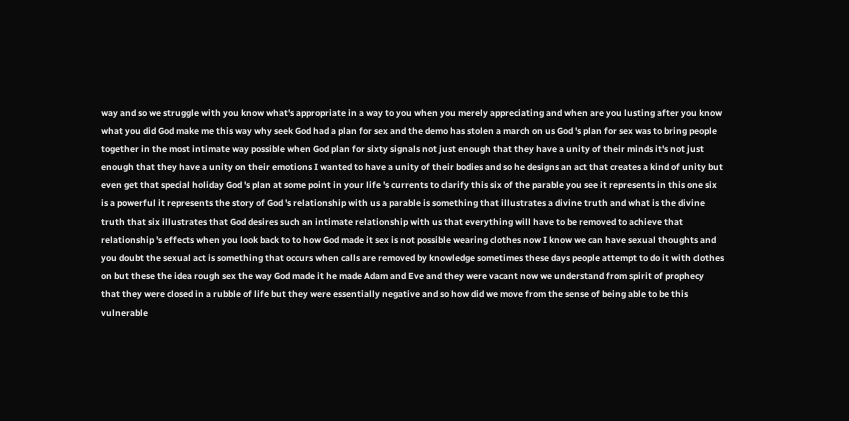way and so we struggle with you know what's appropriate in a way to you when you merely appreciating and when are you lusting after you know what you did God make me this way why seek God had a plan for sex and the demo has stolen a march on us God 's plan for sex was to bring people together in the most intimate way possible when God plan for sixty signals not just enough that they have a unity of their minds it's not just enough that they have a unity on their emotions I wanted to have a unity of their bodies and so he designs an act that creates a kind of unity but even get that special holiday God 's plan at some point in your life 's currents to clarify this six of the parable you see it represents in this one six is a powerful it represents the story of God 's relationship with us a parable is something that illustrates a divine truth and what is the divine truth that six illustrates that God desires such an intimate relationship with us that everything will have to be removed to achieve that relationship 's effects when you look back to to how God made it sex is not possible wearing clothes now I know we can have sexual thoughts and you doubt the sexual act is something that occurs when calls are removed by knowledge sometimes these days people attempt to do it with clothes on but these the idea rough sex the way God made it he made Adam and Eve and they were vacant now we understand from spirit of prophecy that they were closed in a rubble of life but they were essentially negative and so how did we move from the sense of being able to be this vulnerable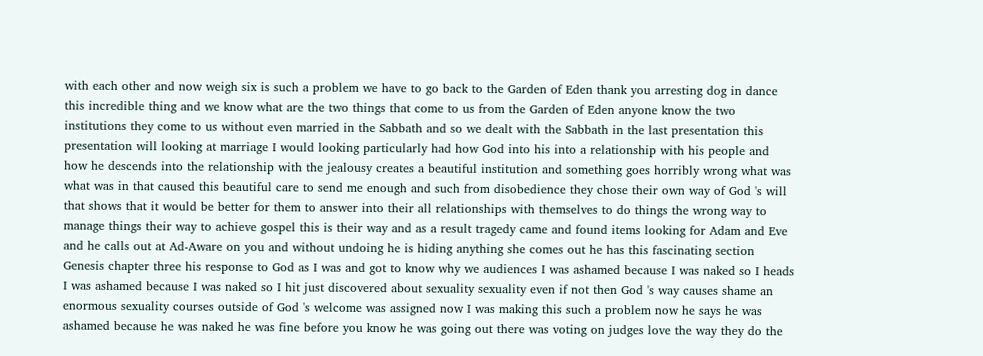with each other and now weigh six is such a problem we have to go back to the Garden of Eden thank you arresting dog in dance this incredible thing and we know what are the two things that come to us from the Garden of Eden anyone know the two institutions they come to us without even married in the Sabbath and so we dealt with the Sabbath in the last presentation this presentation will looking at marriage I would looking particularly had how God into his into a relationship with his people and how he descends into the relationship with the jealousy creates a beautiful institution and something goes horribly wrong what was what was in that caused this beautiful care to send me enough and such from disobedience they chose their own way of God 's will that shows that it would be better for them to answer into their all relationships with themselves to do things the wrong way to manage things their way to achieve gospel this is their way and as a result tragedy came and found items looking for Adam and Eve and he calls out at Ad-Aware on you and without undoing he is hiding anything she comes out he has this fascinating section Genesis chapter three his response to God as I was and got to know why we audiences I was ashamed because I was naked so I heads I was ashamed because I was naked so I hit just discovered about sexuality sexuality even if not then God 's way causes shame an enormous sexuality courses outside of God 's welcome was assigned now I was making this such a problem now he says he was ashamed because he was naked he was fine before you know he was going out there was voting on judges love the way they do the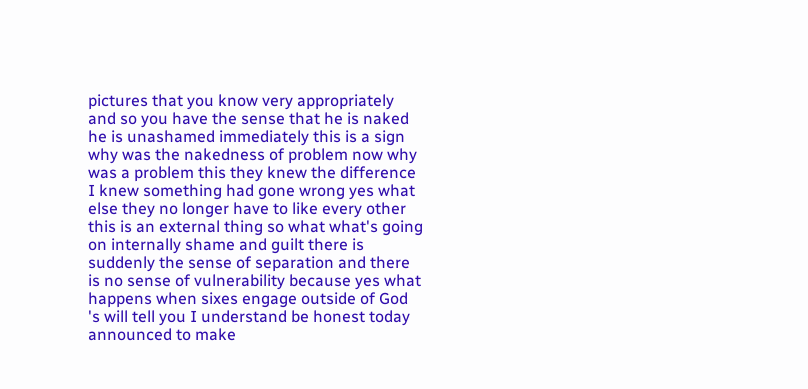pictures that you know very appropriately and so you have the sense that he is naked he is unashamed immediately this is a sign why was the nakedness of problem now why was a problem this they knew the difference I knew something had gone wrong yes what else they no longer have to like every other this is an external thing so what what's going on internally shame and guilt there is suddenly the sense of separation and there is no sense of vulnerability because yes what happens when sixes engage outside of God 's will tell you I understand be honest today announced to make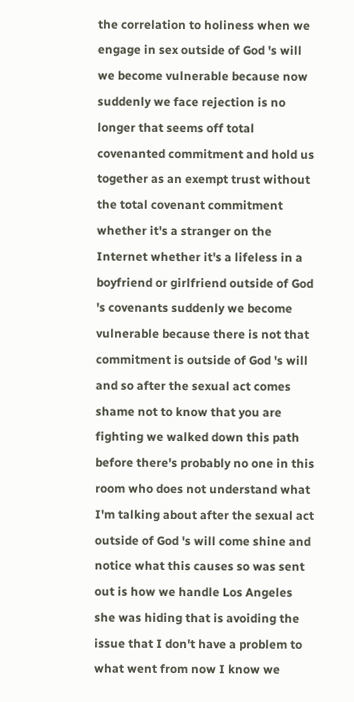the correlation to holiness when we engage in sex outside of God 's will we become vulnerable because now suddenly we face rejection is no longer that seems off total covenanted commitment and hold us together as an exempt trust without the total covenant commitment whether it's a stranger on the Internet whether it's a lifeless in a boyfriend or girlfriend outside of God 's covenants suddenly we become vulnerable because there is not that commitment is outside of God 's will and so after the sexual act comes shame not to know that you are fighting we walked down this path before there's probably no one in this room who does not understand what I'm talking about after the sexual act outside of God 's will come shine and notice what this causes so was sent out is how we handle Los Angeles she was hiding that is avoiding the issue that I don't have a problem to what went from now I know we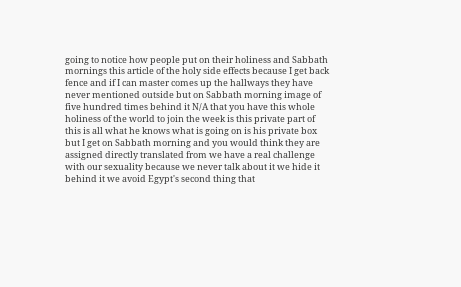going to notice how people put on their holiness and Sabbath mornings this article of the holy side effects because I get back fence and if I can master comes up the hallways they have never mentioned outside but on Sabbath morning image of five hundred times behind it N/A that you have this whole holiness of the world to join the week is this private part of this is all what he knows what is going on is his private box but I get on Sabbath morning and you would think they are assigned directly translated from we have a real challenge with our sexuality because we never talk about it we hide it behind it we avoid Egypt's second thing that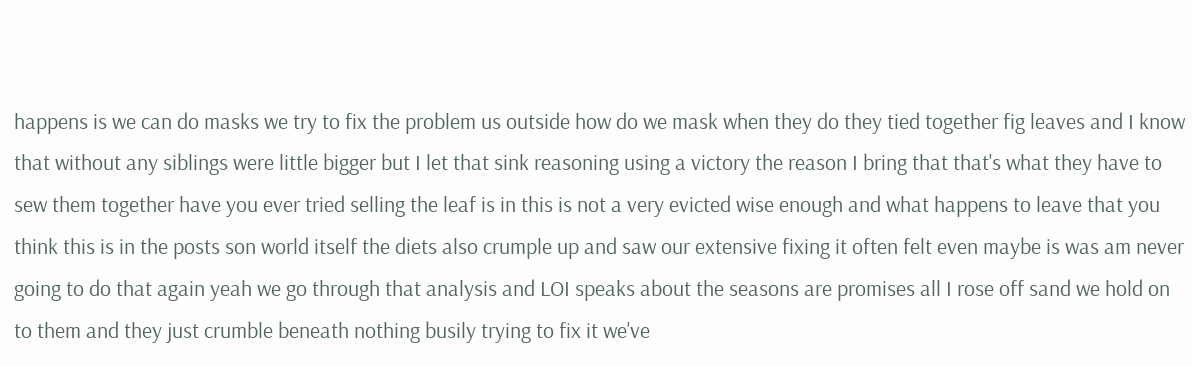happens is we can do masks we try to fix the problem us outside how do we mask when they do they tied together fig leaves and I know that without any siblings were little bigger but I let that sink reasoning using a victory the reason I bring that that's what they have to sew them together have you ever tried selling the leaf is in this is not a very evicted wise enough and what happens to leave that you think this is in the posts son world itself the diets also crumple up and saw our extensive fixing it often felt even maybe is was am never going to do that again yeah we go through that analysis and LOI speaks about the seasons are promises all I rose off sand we hold on to them and they just crumble beneath nothing busily trying to fix it we've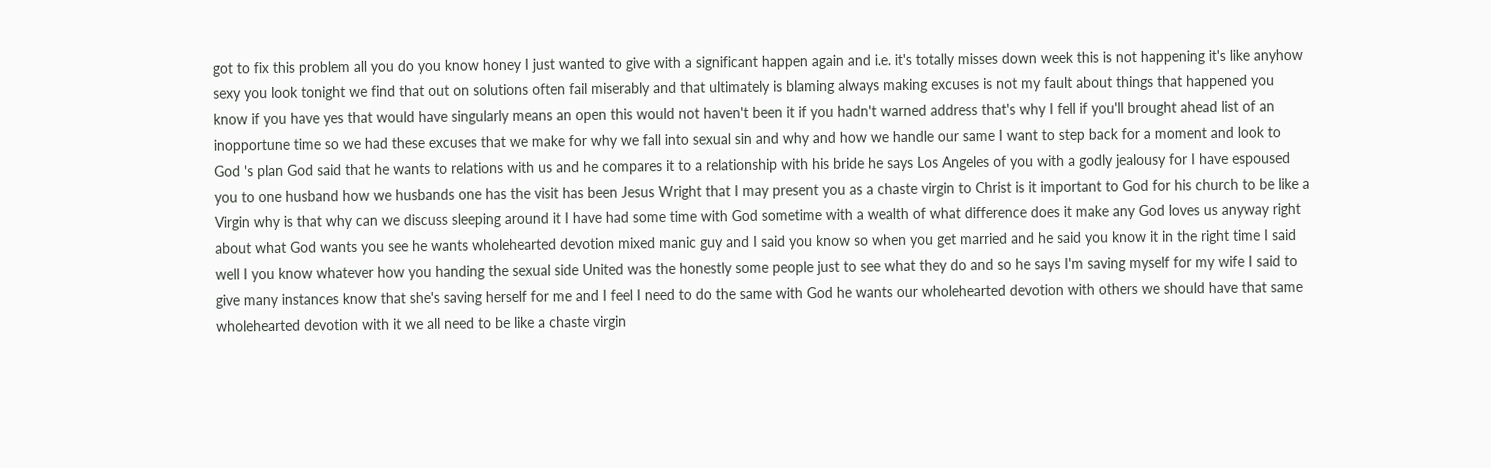got to fix this problem all you do you know honey I just wanted to give with a significant happen again and i.e. it's totally misses down week this is not happening it's like anyhow sexy you look tonight we find that out on solutions often fail miserably and that ultimately is blaming always making excuses is not my fault about things that happened you know if you have yes that would have singularly means an open this would not haven't been it if you hadn't warned address that's why I fell if you'll brought ahead list of an inopportune time so we had these excuses that we make for why we fall into sexual sin and why and how we handle our same I want to step back for a moment and look to God 's plan God said that he wants to relations with us and he compares it to a relationship with his bride he says Los Angeles of you with a godly jealousy for I have espoused you to one husband how we husbands one has the visit has been Jesus Wright that I may present you as a chaste virgin to Christ is it important to God for his church to be like a Virgin why is that why can we discuss sleeping around it I have had some time with God sometime with a wealth of what difference does it make any God loves us anyway right about what God wants you see he wants wholehearted devotion mixed manic guy and I said you know so when you get married and he said you know it in the right time I said well I you know whatever how you handing the sexual side United was the honestly some people just to see what they do and so he says I'm saving myself for my wife I said to give many instances know that she's saving herself for me and I feel I need to do the same with God he wants our wholehearted devotion with others we should have that same wholehearted devotion with it we all need to be like a chaste virgin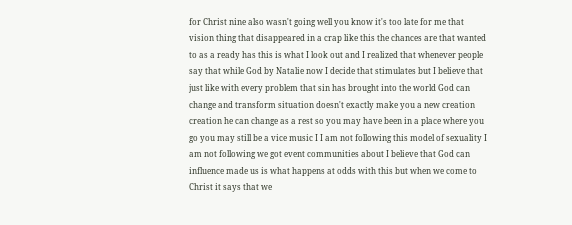for Christ nine also wasn't going well you know it's too late for me that vision thing that disappeared in a crap like this the chances are that wanted to as a ready has this is what I look out and I realized that whenever people say that while God by Natalie now I decide that stimulates but I believe that just like with every problem that sin has brought into the world God can change and transform situation doesn't exactly make you a new creation creation he can change as a rest so you may have been in a place where you go you may still be a vice music I I am not following this model of sexuality I am not following we got event communities about I believe that God can influence made us is what happens at odds with this but when we come to Christ it says that we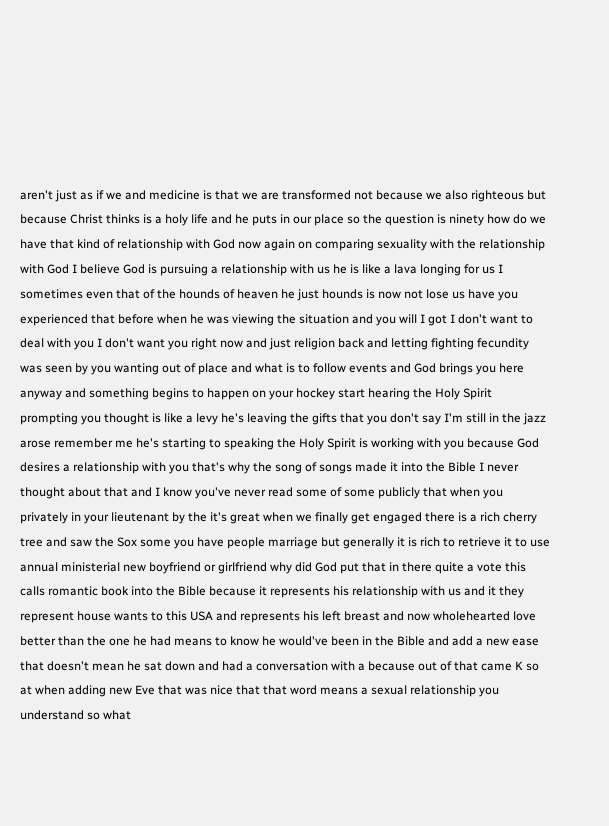aren't just as if we and medicine is that we are transformed not because we also righteous but because Christ thinks is a holy life and he puts in our place so the question is ninety how do we have that kind of relationship with God now again on comparing sexuality with the relationship with God I believe God is pursuing a relationship with us he is like a lava longing for us I sometimes even that of the hounds of heaven he just hounds is now not lose us have you experienced that before when he was viewing the situation and you will I got I don't want to deal with you I don't want you right now and just religion back and letting fighting fecundity was seen by you wanting out of place and what is to follow events and God brings you here anyway and something begins to happen on your hockey start hearing the Holy Spirit prompting you thought is like a levy he's leaving the gifts that you don't say I'm still in the jazz arose remember me he's starting to speaking the Holy Spirit is working with you because God desires a relationship with you that's why the song of songs made it into the Bible I never thought about that and I know you've never read some of some publicly that when you privately in your lieutenant by the it's great when we finally get engaged there is a rich cherry tree and saw the Sox some you have people marriage but generally it is rich to retrieve it to use annual ministerial new boyfriend or girlfriend why did God put that in there quite a vote this calls romantic book into the Bible because it represents his relationship with us and it they represent house wants to this USA and represents his left breast and now wholehearted love better than the one he had means to know he would've been in the Bible and add a new ease that doesn't mean he sat down and had a conversation with a because out of that came K so at when adding new Eve that was nice that that word means a sexual relationship you understand so what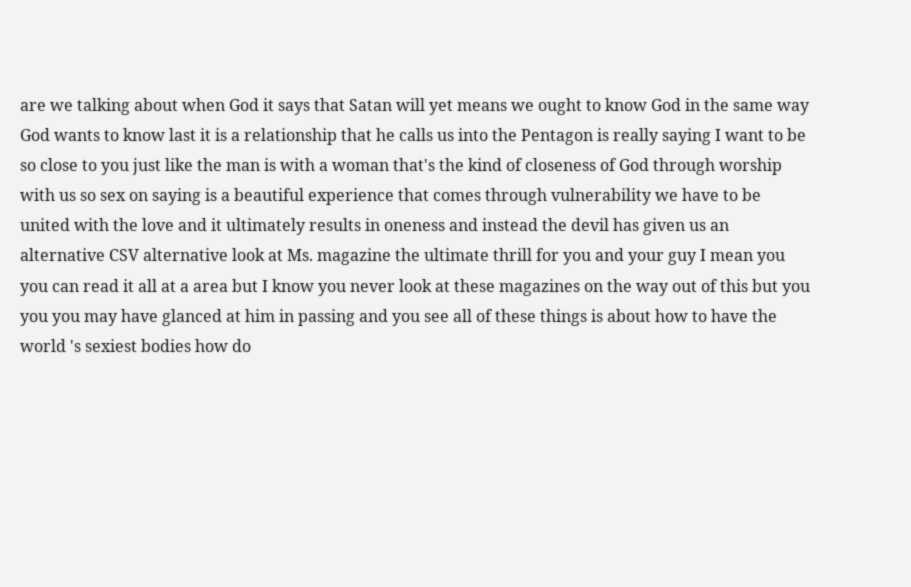are we talking about when God it says that Satan will yet means we ought to know God in the same way God wants to know last it is a relationship that he calls us into the Pentagon is really saying I want to be so close to you just like the man is with a woman that's the kind of closeness of God through worship with us so sex on saying is a beautiful experience that comes through vulnerability we have to be united with the love and it ultimately results in oneness and instead the devil has given us an alternative CSV alternative look at Ms. magazine the ultimate thrill for you and your guy I mean you you can read it all at a area but I know you never look at these magazines on the way out of this but you you you may have glanced at him in passing and you see all of these things is about how to have the world 's sexiest bodies how do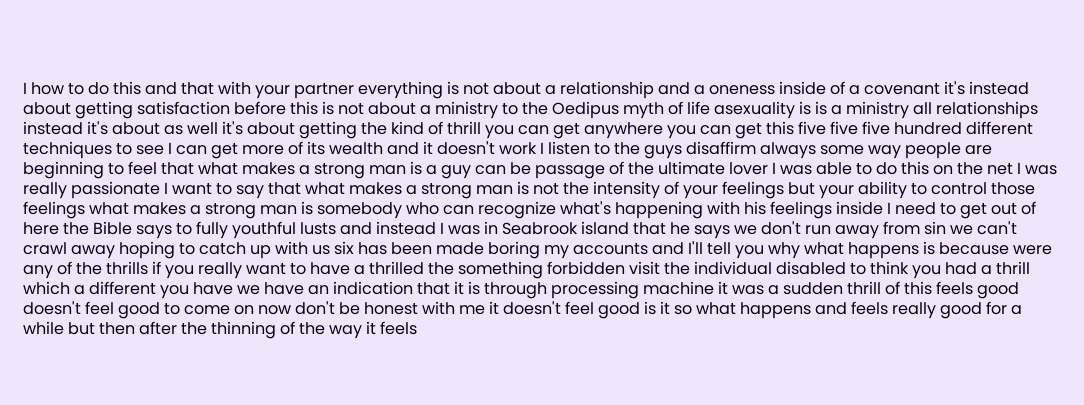I how to do this and that with your partner everything is not about a relationship and a oneness inside of a covenant it's instead about getting satisfaction before this is not about a ministry to the Oedipus myth of life asexuality is is a ministry all relationships instead it's about as well it's about getting the kind of thrill you can get anywhere you can get this five five five hundred different techniques to see I can get more of its wealth and it doesn't work I listen to the guys disaffirm always some way people are beginning to feel that what makes a strong man is a guy can be passage of the ultimate lover I was able to do this on the net I was really passionate I want to say that what makes a strong man is not the intensity of your feelings but your ability to control those feelings what makes a strong man is somebody who can recognize what's happening with his feelings inside I need to get out of here the Bible says to fully youthful lusts and instead I was in Seabrook island that he says we don't run away from sin we can't crawl away hoping to catch up with us six has been made boring my accounts and I'll tell you why what happens is because were any of the thrills if you really want to have a thrilled the something forbidden visit the individual disabled to think you had a thrill which a different you have we have an indication that it is through processing machine it was a sudden thrill of this feels good doesn't feel good to come on now don't be honest with me it doesn't feel good is it so what happens and feels really good for a while but then after the thinning of the way it feels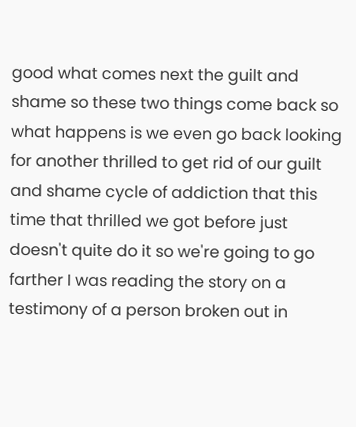good what comes next the guilt and shame so these two things come back so what happens is we even go back looking for another thrilled to get rid of our guilt and shame cycle of addiction that this time that thrilled we got before just doesn't quite do it so we're going to go farther I was reading the story on a testimony of a person broken out in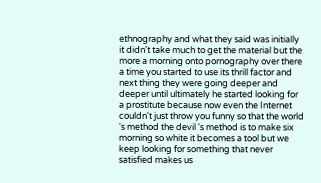ethnography and what they said was initially it didn't take much to get the material but the more a morning onto pornography over there a time you started to use its thrill factor and next thing they were going deeper and deeper until ultimately he started looking for a prostitute because now even the Internet couldn't just throw you funny so that the world 's method the devil 's method is to make six morning so white it becomes a tool but we keep looking for something that never satisfied makes us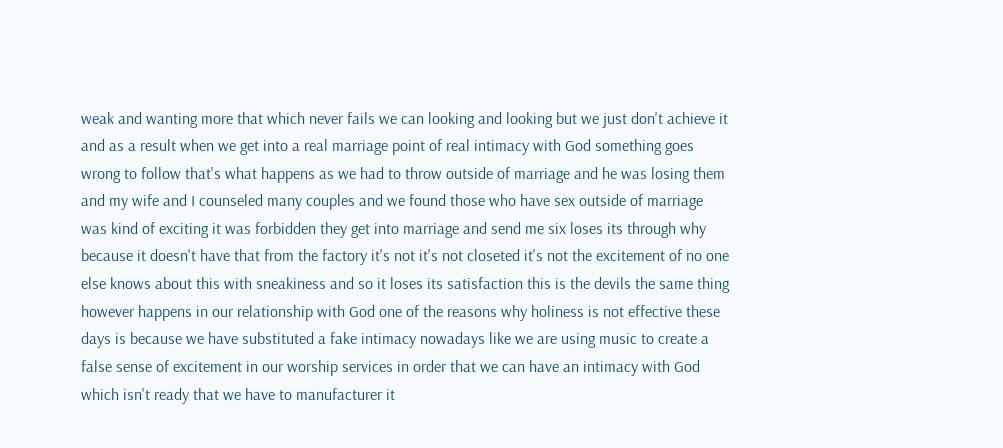weak and wanting more that which never fails we can looking and looking but we just don't achieve it and as a result when we get into a real marriage point of real intimacy with God something goes wrong to follow that's what happens as we had to throw outside of marriage and he was losing them and my wife and I counseled many couples and we found those who have sex outside of marriage was kind of exciting it was forbidden they get into marriage and send me six loses its through why because it doesn't have that from the factory it's not it's not closeted it's not the excitement of no one else knows about this with sneakiness and so it loses its satisfaction this is the devils the same thing however happens in our relationship with God one of the reasons why holiness is not effective these days is because we have substituted a fake intimacy nowadays like we are using music to create a false sense of excitement in our worship services in order that we can have an intimacy with God which isn't ready that we have to manufacturer it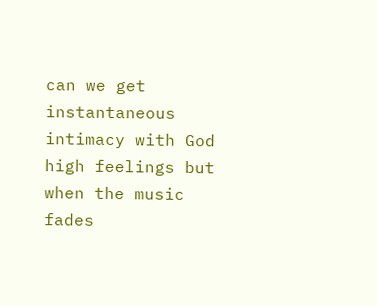can we get instantaneous intimacy with God high feelings but when the music fades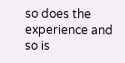so does the experience and so is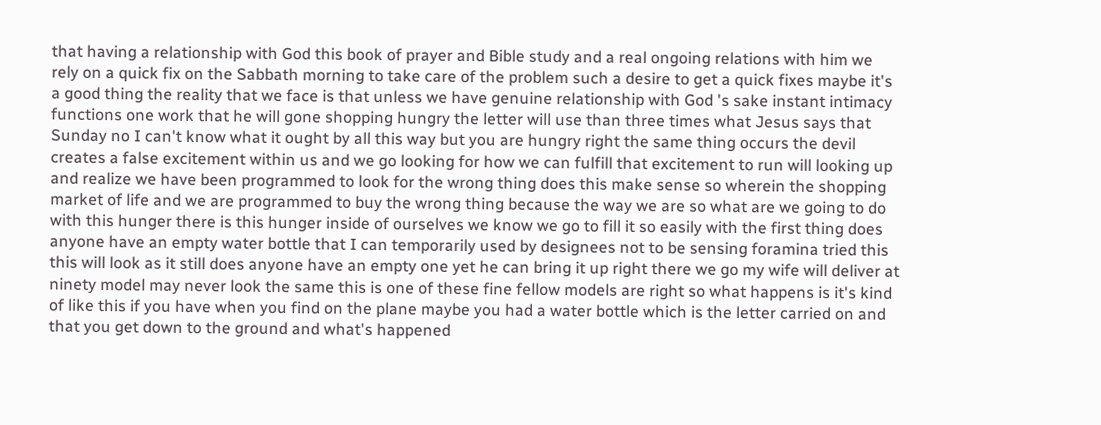that having a relationship with God this book of prayer and Bible study and a real ongoing relations with him we rely on a quick fix on the Sabbath morning to take care of the problem such a desire to get a quick fixes maybe it's a good thing the reality that we face is that unless we have genuine relationship with God 's sake instant intimacy functions one work that he will gone shopping hungry the letter will use than three times what Jesus says that Sunday no I can't know what it ought by all this way but you are hungry right the same thing occurs the devil creates a false excitement within us and we go looking for how we can fulfill that excitement to run will looking up and realize we have been programmed to look for the wrong thing does this make sense so wherein the shopping market of life and we are programmed to buy the wrong thing because the way we are so what are we going to do with this hunger there is this hunger inside of ourselves we know we go to fill it so easily with the first thing does anyone have an empty water bottle that I can temporarily used by designees not to be sensing foramina tried this this will look as it still does anyone have an empty one yet he can bring it up right there we go my wife will deliver at ninety model may never look the same this is one of these fine fellow models are right so what happens is it's kind of like this if you have when you find on the plane maybe you had a water bottle which is the letter carried on and that you get down to the ground and what's happened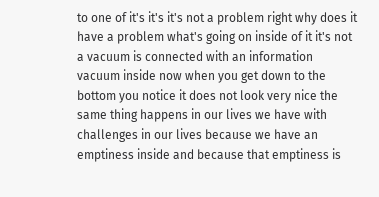to one of it's it's it's not a problem right why does it have a problem what's going on inside of it it's not a vacuum is connected with an information vacuum inside now when you get down to the bottom you notice it does not look very nice the same thing happens in our lives we have with challenges in our lives because we have an emptiness inside and because that emptiness is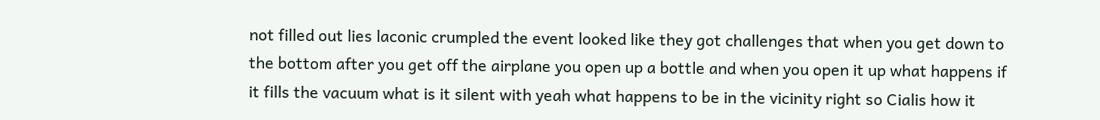not filled out lies laconic crumpled the event looked like they got challenges that when you get down to the bottom after you get off the airplane you open up a bottle and when you open it up what happens if it fills the vacuum what is it silent with yeah what happens to be in the vicinity right so Cialis how it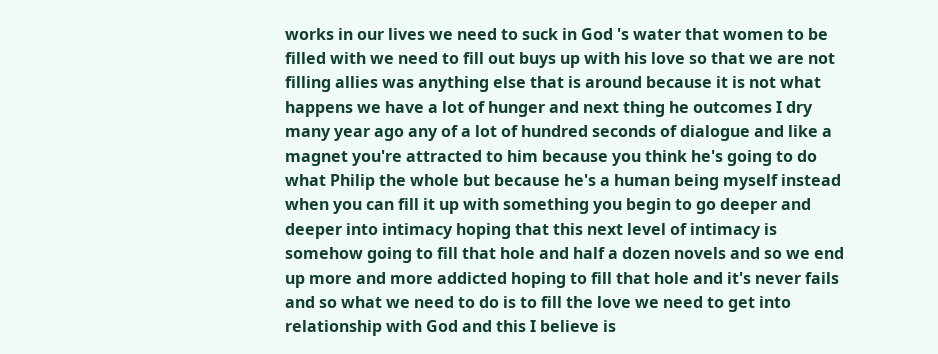works in our lives we need to suck in God 's water that women to be filled with we need to fill out buys up with his love so that we are not filling allies was anything else that is around because it is not what happens we have a lot of hunger and next thing he outcomes I dry many year ago any of a lot of hundred seconds of dialogue and like a magnet you're attracted to him because you think he's going to do what Philip the whole but because he's a human being myself instead when you can fill it up with something you begin to go deeper and deeper into intimacy hoping that this next level of intimacy is somehow going to fill that hole and half a dozen novels and so we end up more and more addicted hoping to fill that hole and it's never fails and so what we need to do is to fill the love we need to get into relationship with God and this I believe is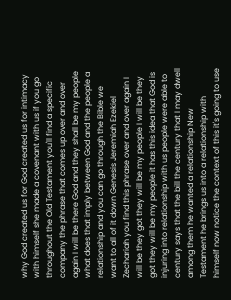why God created us for God created us for intimacy with himself she made a covenant with us if you go throughout the Old Testament you'll find a specific company the phrase that comes up over and over again I will be there God and they shall be my people what does that imply between God and the people a relationship and you can go through the Bible we want to all of it down Genesis Jeremiah Ezekiel Zechariah you find this phrase over and over again I will be they got they will be my people I will be they got they will be my people it has this idea that God is injuring into relationship with us people were able to century says that the bill the century that I may dwell among them he wanted a relationship New Testament he brings us into a relationship with himself now notice the context of this it's going to use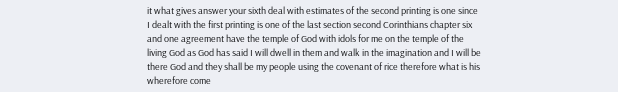it what gives answer your sixth deal with estimates of the second printing is one since I dealt with the first printing is one of the last section second Corinthians chapter six and one agreement have the temple of God with idols for me on the temple of the living God as God has said I will dwell in them and walk in the imagination and I will be there God and they shall be my people using the covenant of rice therefore what is his wherefore come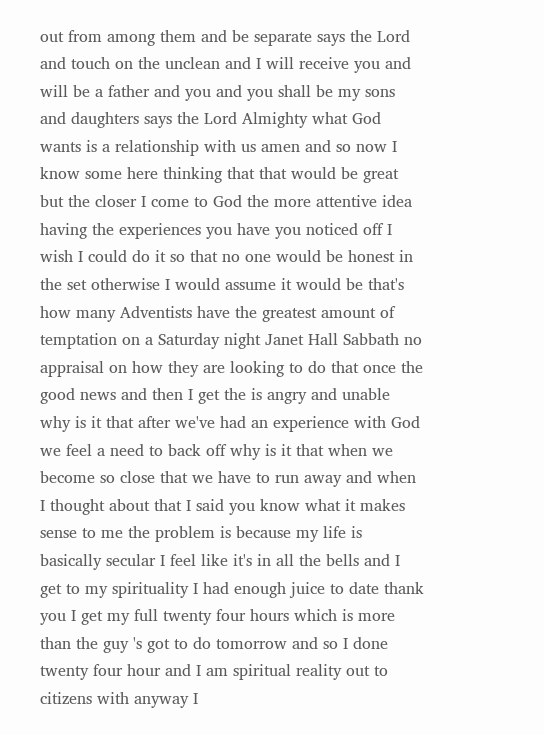out from among them and be separate says the Lord and touch on the unclean and I will receive you and will be a father and you and you shall be my sons and daughters says the Lord Almighty what God wants is a relationship with us amen and so now I know some here thinking that that would be great but the closer I come to God the more attentive idea having the experiences you have you noticed off I wish I could do it so that no one would be honest in the set otherwise I would assume it would be that's how many Adventists have the greatest amount of temptation on a Saturday night Janet Hall Sabbath no appraisal on how they are looking to do that once the good news and then I get the is angry and unable why is it that after we've had an experience with God we feel a need to back off why is it that when we become so close that we have to run away and when I thought about that I said you know what it makes sense to me the problem is because my life is basically secular I feel like it's in all the bells and I get to my spirituality I had enough juice to date thank you I get my full twenty four hours which is more than the guy 's got to do tomorrow and so I done twenty four hour and I am spiritual reality out to citizens with anyway I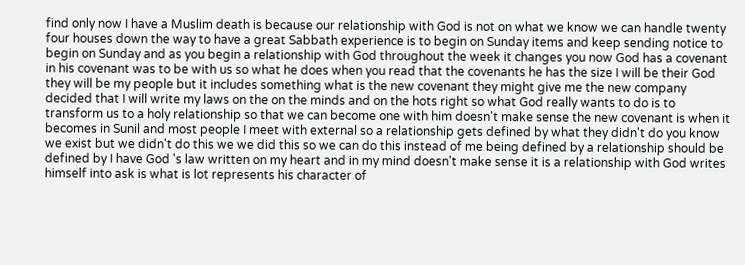find only now I have a Muslim death is because our relationship with God is not on what we know we can handle twenty four houses down the way to have a great Sabbath experience is to begin on Sunday items and keep sending notice to begin on Sunday and as you begin a relationship with God throughout the week it changes you now God has a covenant in his covenant was to be with us so what he does when you read that the covenants he has the size I will be their God they will be my people but it includes something what is the new covenant they might give me the new company decided that I will write my laws on the on the minds and on the hots right so what God really wants to do is to transform us to a holy relationship so that we can become one with him doesn't make sense the new covenant is when it becomes in Sunil and most people I meet with external so a relationship gets defined by what they didn't do you know we exist but we didn't do this we we did this so we can do this instead of me being defined by a relationship should be defined by I have God 's law written on my heart and in my mind doesn't make sense it is a relationship with God writes himself into ask is what is lot represents his character of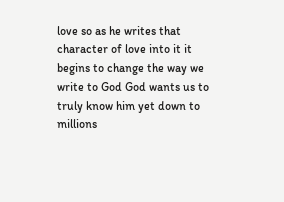love so as he writes that character of love into it it begins to change the way we write to God God wants us to truly know him yet down to millions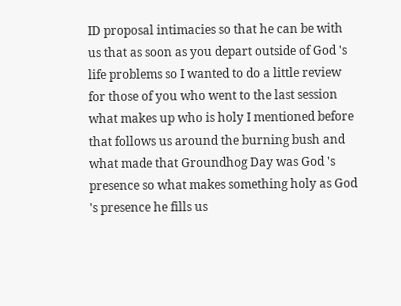ID proposal intimacies so that he can be with us that as soon as you depart outside of God 's life problems so I wanted to do a little review for those of you who went to the last session what makes up who is holy I mentioned before that follows us around the burning bush and what made that Groundhog Day was God 's presence so what makes something holy as God 's presence he fills us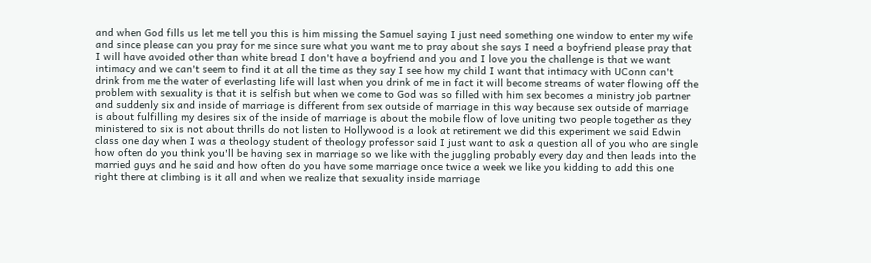and when God fills us let me tell you this is him missing the Samuel saying I just need something one window to enter my wife and since please can you pray for me since sure what you want me to pray about she says I need a boyfriend please pray that I will have avoided other than white bread I don't have a boyfriend and you and I love you the challenge is that we want intimacy and we can't seem to find it at all the time as they say I see how my child I want that intimacy with UConn can't drink from me the water of everlasting life will last when you drink of me in fact it will become streams of water flowing off the problem with sexuality is that it is selfish but when we come to God was so filled with him sex becomes a ministry job partner and suddenly six and inside of marriage is different from sex outside of marriage in this way because sex outside of marriage is about fulfilling my desires six of the inside of marriage is about the mobile flow of love uniting two people together as they ministered to six is not about thrills do not listen to Hollywood is a look at retirement we did this experiment we said Edwin class one day when I was a theology student of theology professor said I just want to ask a question all of you who are single how often do you think you'll be having sex in marriage so we like with the juggling probably every day and then leads into the married guys and he said and how often do you have some marriage once twice a week we like you kidding to add this one right there at climbing is it all and when we realize that sexuality inside marriage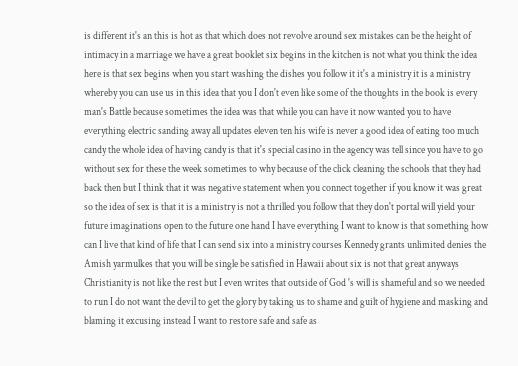is different it's an this is hot as that which does not revolve around sex mistakes can be the height of intimacy in a marriage we have a great booklet six begins in the kitchen is not what you think the idea here is that sex begins when you start washing the dishes you follow it it's a ministry it is a ministry whereby you can use us in this idea that you I don't even like some of the thoughts in the book is every man's Battle because sometimes the idea was that while you can have it now wanted you to have everything electric sanding away all updates eleven ten his wife is never a good idea of eating too much candy the whole idea of having candy is that it's special casino in the agency was tell since you have to go without sex for these the week sometimes to why because of the click cleaning the schools that they had back then but I think that it was negative statement when you connect together if you know it was great so the idea of sex is that it is a ministry is not a thrilled you follow that they don't portal will yield your future imaginations open to the future one hand I have everything I want to know is that something how can I live that kind of life that I can send six into a ministry courses Kennedy grants unlimited denies the Amish yarmulkes that you will be single be satisfied in Hawaii about six is not that great anyways Christianity is not like the rest but I even writes that outside of God 's will is shameful and so we needed to run I do not want the devil to get the glory by taking us to shame and guilt of hygiene and masking and blaming it excusing instead I want to restore safe and safe as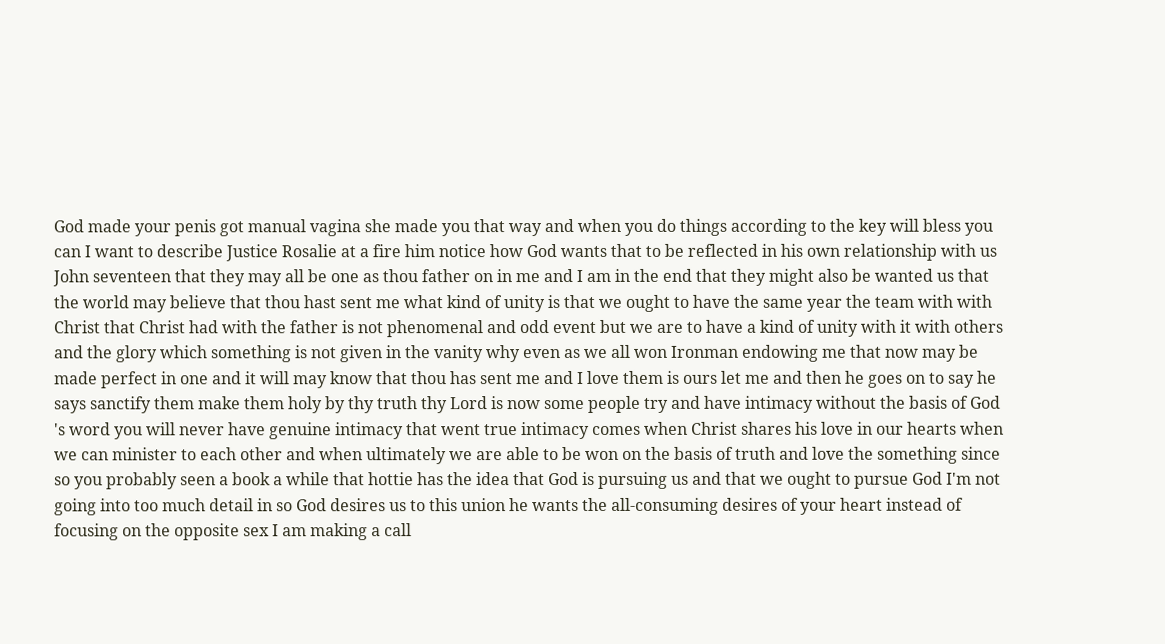God made your penis got manual vagina she made you that way and when you do things according to the key will bless you can I want to describe Justice Rosalie at a fire him notice how God wants that to be reflected in his own relationship with us John seventeen that they may all be one as thou father on in me and I am in the end that they might also be wanted us that the world may believe that thou hast sent me what kind of unity is that we ought to have the same year the team with with Christ that Christ had with the father is not phenomenal and odd event but we are to have a kind of unity with it with others and the glory which something is not given in the vanity why even as we all won Ironman endowing me that now may be made perfect in one and it will may know that thou has sent me and I love them is ours let me and then he goes on to say he says sanctify them make them holy by thy truth thy Lord is now some people try and have intimacy without the basis of God 's word you will never have genuine intimacy that went true intimacy comes when Christ shares his love in our hearts when we can minister to each other and when ultimately we are able to be won on the basis of truth and love the something since so you probably seen a book a while that hottie has the idea that God is pursuing us and that we ought to pursue God I'm not going into too much detail in so God desires us to this union he wants the all-consuming desires of your heart instead of focusing on the opposite sex I am making a call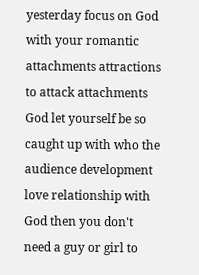yesterday focus on God with your romantic attachments attractions to attack attachments God let yourself be so caught up with who the audience development love relationship with God then you don't need a guy or girl to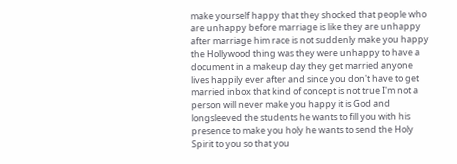make yourself happy that they shocked that people who are unhappy before marriage is like they are unhappy after marriage him race is not suddenly make you happy the Hollywood thing was they were unhappy to have a document in a makeup day they get married anyone lives happily ever after and since you don't have to get married inbox that kind of concept is not true I'm not a person will never make you happy it is God and longsleeved the students he wants to fill you with his presence to make you holy he wants to send the Holy Spirit to you so that you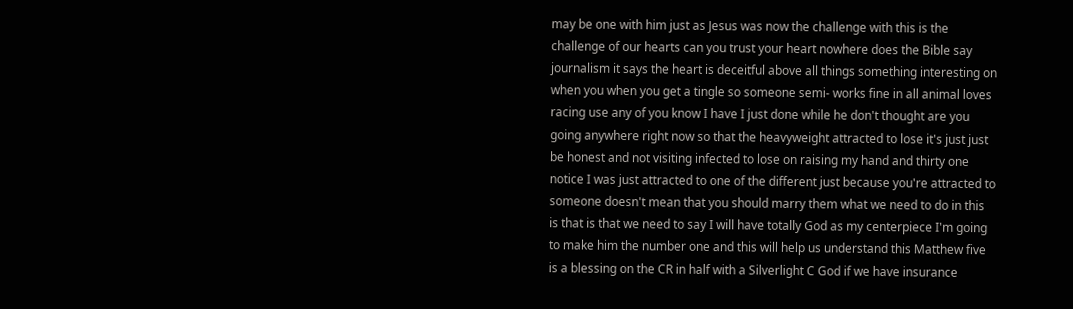may be one with him just as Jesus was now the challenge with this is the challenge of our hearts can you trust your heart nowhere does the Bible say journalism it says the heart is deceitful above all things something interesting on when you when you get a tingle so someone semi- works fine in all animal loves racing use any of you know I have I just done while he don't thought are you going anywhere right now so that the heavyweight attracted to lose it's just just be honest and not visiting infected to lose on raising my hand and thirty one notice I was just attracted to one of the different just because you're attracted to someone doesn't mean that you should marry them what we need to do in this is that is that we need to say I will have totally God as my centerpiece I'm going to make him the number one and this will help us understand this Matthew five is a blessing on the CR in half with a Silverlight C God if we have insurance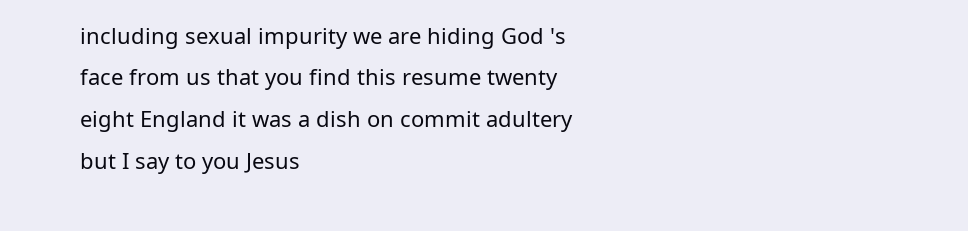including sexual impurity we are hiding God 's face from us that you find this resume twenty eight England it was a dish on commit adultery but I say to you Jesus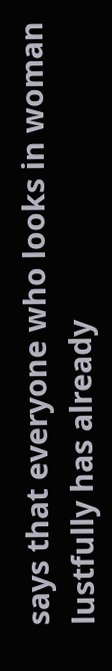says that everyone who looks in woman lustfully has already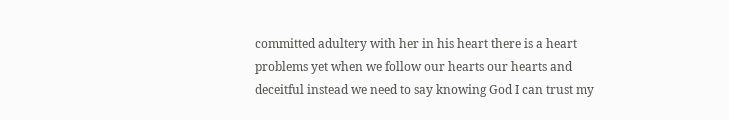committed adultery with her in his heart there is a heart problems yet when we follow our hearts our hearts and deceitful instead we need to say knowing God I can trust my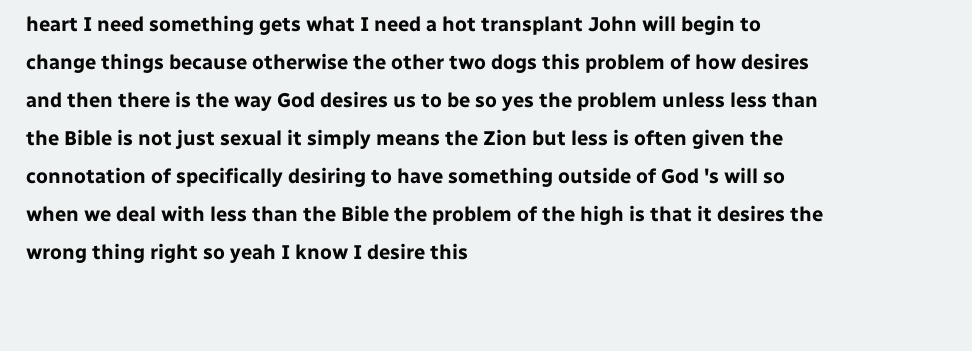heart I need something gets what I need a hot transplant John will begin to change things because otherwise the other two dogs this problem of how desires and then there is the way God desires us to be so yes the problem unless less than the Bible is not just sexual it simply means the Zion but less is often given the connotation of specifically desiring to have something outside of God 's will so when we deal with less than the Bible the problem of the high is that it desires the wrong thing right so yeah I know I desire this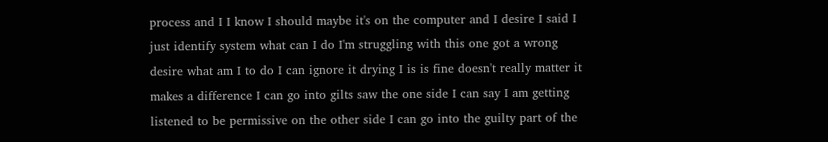process and I I know I should maybe it's on the computer and I desire I said I just identify system what can I do I'm struggling with this one got a wrong desire what am I to do I can ignore it drying I is is fine doesn't really matter it makes a difference I can go into gilts saw the one side I can say I am getting listened to be permissive on the other side I can go into the guilty part of the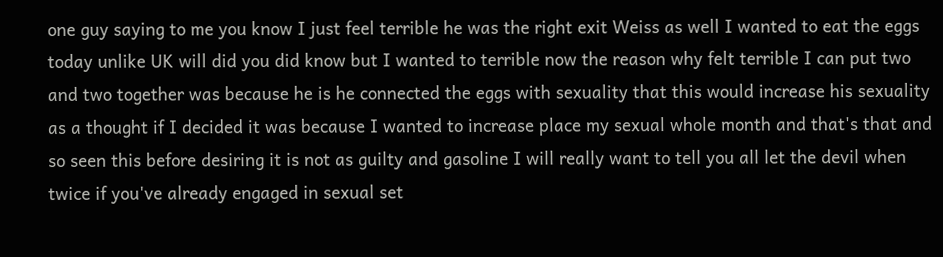one guy saying to me you know I just feel terrible he was the right exit Weiss as well I wanted to eat the eggs today unlike UK will did you did know but I wanted to terrible now the reason why felt terrible I can put two and two together was because he is he connected the eggs with sexuality that this would increase his sexuality as a thought if I decided it was because I wanted to increase place my sexual whole month and that's that and so seen this before desiring it is not as guilty and gasoline I will really want to tell you all let the devil when twice if you've already engaged in sexual set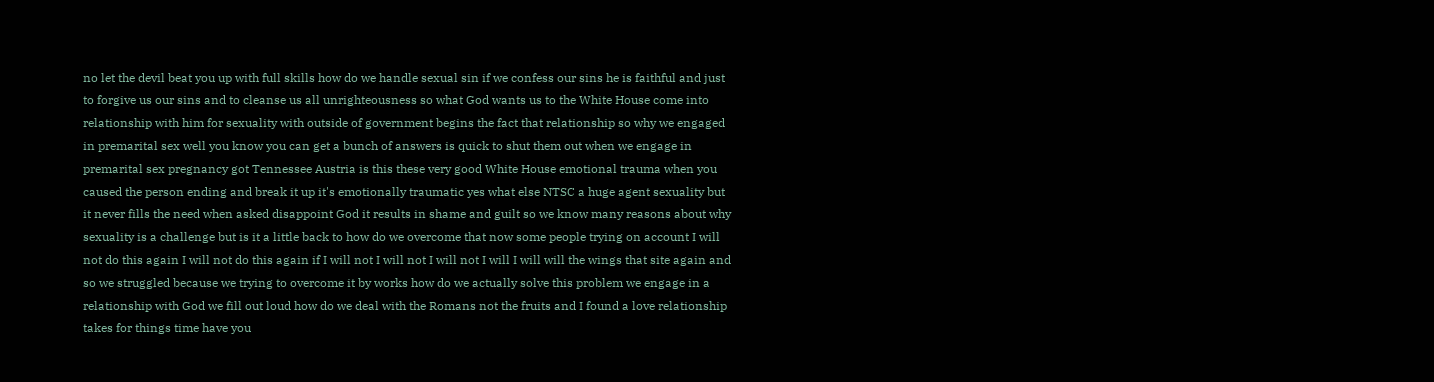no let the devil beat you up with full skills how do we handle sexual sin if we confess our sins he is faithful and just to forgive us our sins and to cleanse us all unrighteousness so what God wants us to the White House come into relationship with him for sexuality with outside of government begins the fact that relationship so why we engaged in premarital sex well you know you can get a bunch of answers is quick to shut them out when we engage in premarital sex pregnancy got Tennessee Austria is this these very good White House emotional trauma when you caused the person ending and break it up it's emotionally traumatic yes what else NTSC a huge agent sexuality but it never fills the need when asked disappoint God it results in shame and guilt so we know many reasons about why sexuality is a challenge but is it a little back to how do we overcome that now some people trying on account I will not do this again I will not do this again if I will not I will not I will not I will I will will the wings that site again and so we struggled because we trying to overcome it by works how do we actually solve this problem we engage in a relationship with God we fill out loud how do we deal with the Romans not the fruits and I found a love relationship takes for things time have you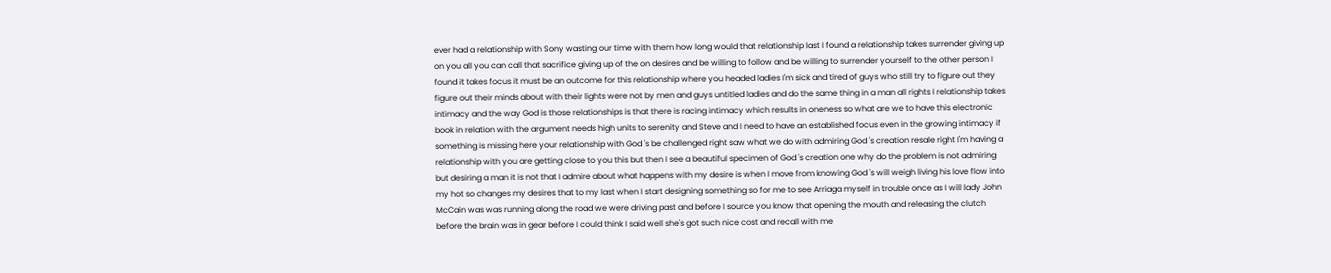ever had a relationship with Sony wasting our time with them how long would that relationship last I found a relationship takes surrender giving up on you all you can call that sacrifice giving up of the on desires and be willing to follow and be willing to surrender yourself to the other person I found it takes focus it must be an outcome for this relationship where you headed ladies I'm sick and tired of guys who still try to figure out they figure out their minds about with their lights were not by men and guys untitled ladies and do the same thing in a man all rights I relationship takes intimacy and the way God is those relationships is that there is racing intimacy which results in oneness so what are we to have this electronic book in relation with the argument needs high units to serenity and Steve and I need to have an established focus even in the growing intimacy if something is missing here your relationship with God 's be challenged right saw what we do with admiring God 's creation resale right I'm having a relationship with you are getting close to you this but then I see a beautiful specimen of God 's creation one why do the problem is not admiring but desiring a man it is not that I admire about what happens with my desire is when I move from knowing God 's will weigh living his love flow into my hot so changes my desires that to my last when I start designing something so for me to see Arriaga myself in trouble once as I will lady John McCain was was running along the road we were driving past and before I source you know that opening the mouth and releasing the clutch before the brain was in gear before I could think I said well she's got such nice cost and recall with me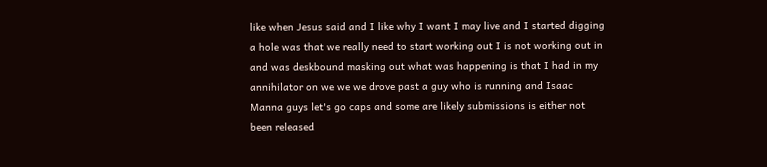like when Jesus said and I like why I want I may live and I started digging a hole was that we really need to start working out I is not working out in and was deskbound masking out what was happening is that I had in my annihilator on we we we drove past a guy who is running and Isaac Manna guys let's go caps and some are likely submissions is either not been released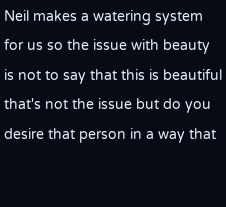Neil makes a watering system for us so the issue with beauty is not to say that this is beautiful that's not the issue but do you desire that person in a way that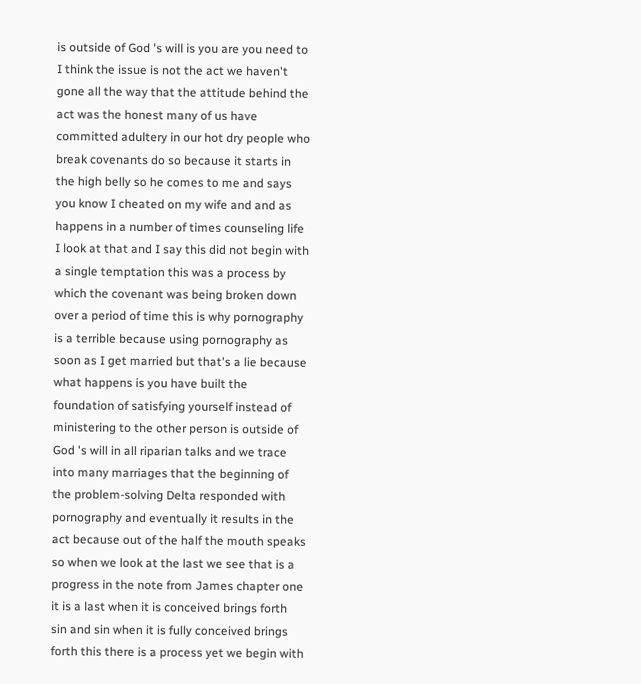is outside of God 's will is you are you need to I think the issue is not the act we haven't gone all the way that the attitude behind the act was the honest many of us have committed adultery in our hot dry people who break covenants do so because it starts in the high belly so he comes to me and says you know I cheated on my wife and and as happens in a number of times counseling life I look at that and I say this did not begin with a single temptation this was a process by which the covenant was being broken down over a period of time this is why pornography is a terrible because using pornography as soon as I get married but that's a lie because what happens is you have built the foundation of satisfying yourself instead of ministering to the other person is outside of God 's will in all riparian talks and we trace into many marriages that the beginning of the problem-solving Delta responded with pornography and eventually it results in the act because out of the half the mouth speaks so when we look at the last we see that is a progress in the note from James chapter one it is a last when it is conceived brings forth sin and sin when it is fully conceived brings forth this there is a process yet we begin with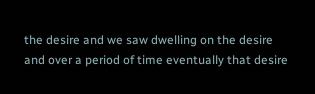the desire and we saw dwelling on the desire and over a period of time eventually that desire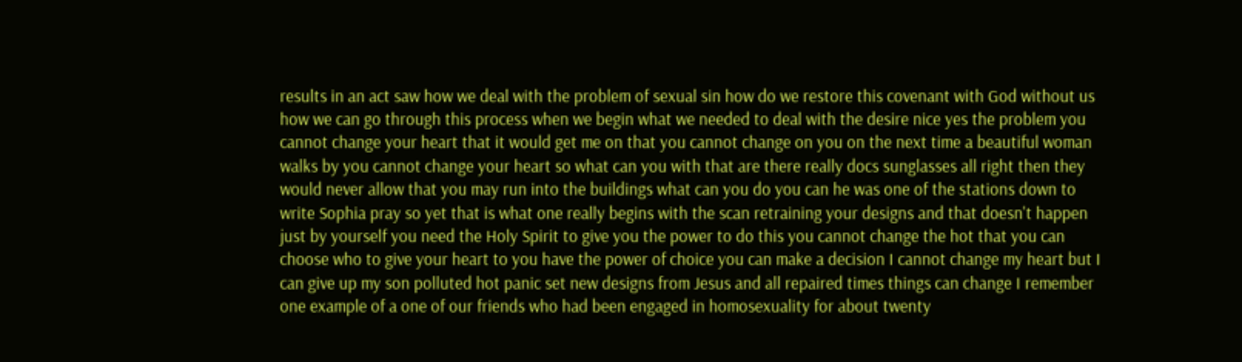results in an act saw how we deal with the problem of sexual sin how do we restore this covenant with God without us how we can go through this process when we begin what we needed to deal with the desire nice yes the problem you cannot change your heart that it would get me on that you cannot change on you on the next time a beautiful woman walks by you cannot change your heart so what can you with that are there really docs sunglasses all right then they would never allow that you may run into the buildings what can you do you can he was one of the stations down to write Sophia pray so yet that is what one really begins with the scan retraining your designs and that doesn't happen just by yourself you need the Holy Spirit to give you the power to do this you cannot change the hot that you can choose who to give your heart to you have the power of choice you can make a decision I cannot change my heart but I can give up my son polluted hot panic set new designs from Jesus and all repaired times things can change I remember one example of a one of our friends who had been engaged in homosexuality for about twenty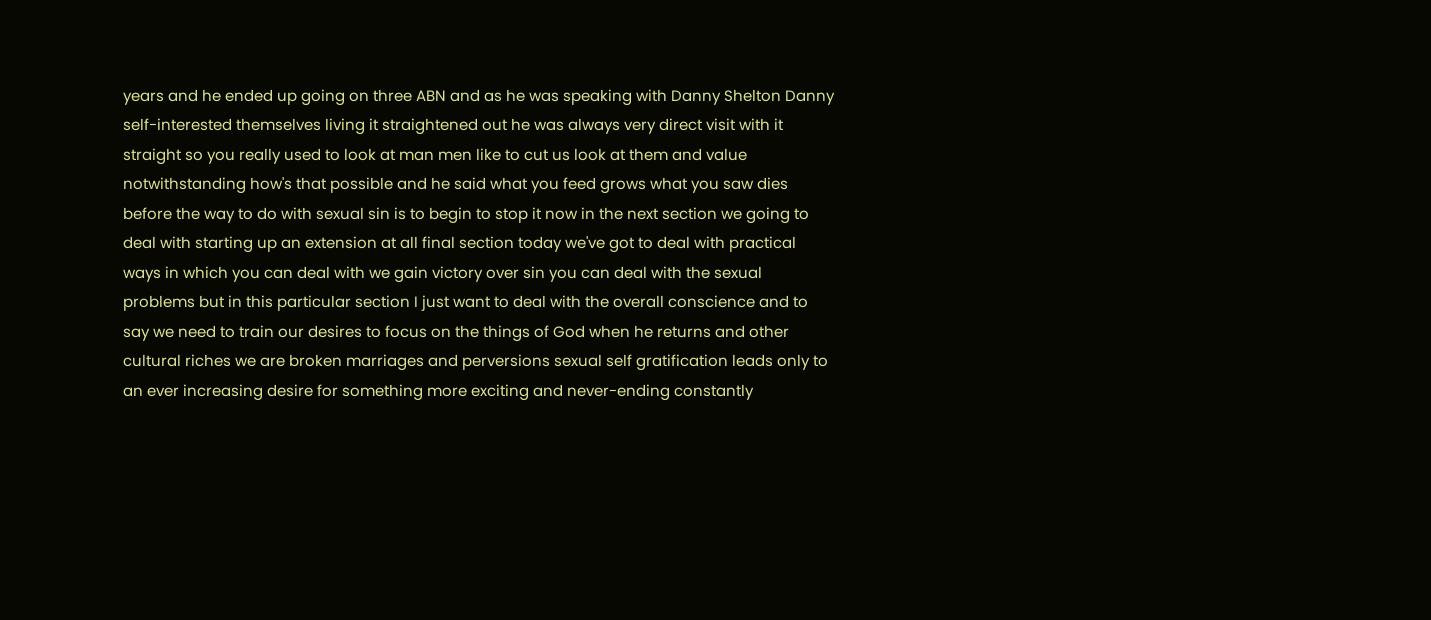years and he ended up going on three ABN and as he was speaking with Danny Shelton Danny self-interested themselves living it straightened out he was always very direct visit with it straight so you really used to look at man men like to cut us look at them and value notwithstanding how's that possible and he said what you feed grows what you saw dies before the way to do with sexual sin is to begin to stop it now in the next section we going to deal with starting up an extension at all final section today we've got to deal with practical ways in which you can deal with we gain victory over sin you can deal with the sexual problems but in this particular section I just want to deal with the overall conscience and to say we need to train our desires to focus on the things of God when he returns and other cultural riches we are broken marriages and perversions sexual self gratification leads only to an ever increasing desire for something more exciting and never-ending constantly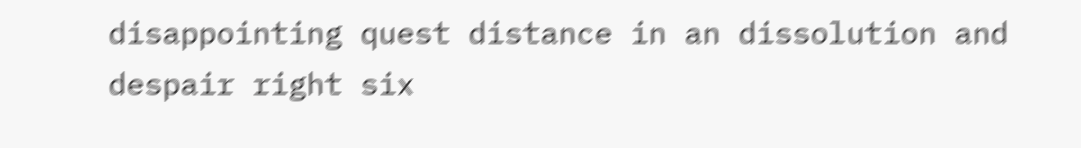disappointing quest distance in an dissolution and despair right six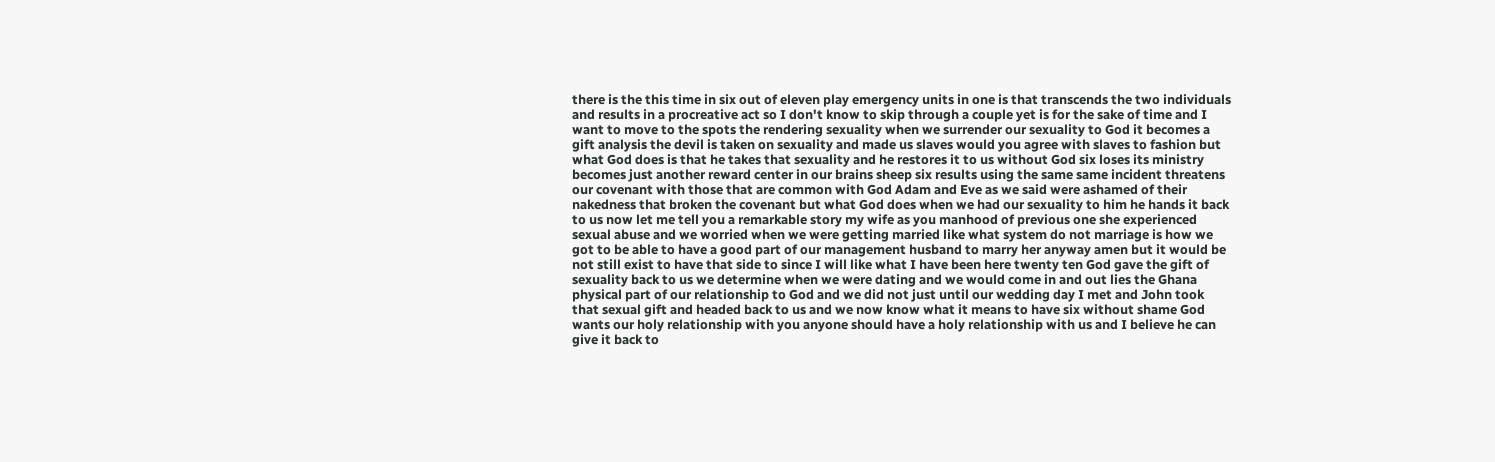there is the this time in six out of eleven play emergency units in one is that transcends the two individuals and results in a procreative act so I don't know to skip through a couple yet is for the sake of time and I want to move to the spots the rendering sexuality when we surrender our sexuality to God it becomes a gift analysis the devil is taken on sexuality and made us slaves would you agree with slaves to fashion but what God does is that he takes that sexuality and he restores it to us without God six loses its ministry becomes just another reward center in our brains sheep six results using the same same incident threatens our covenant with those that are common with God Adam and Eve as we said were ashamed of their nakedness that broken the covenant but what God does when we had our sexuality to him he hands it back to us now let me tell you a remarkable story my wife as you manhood of previous one she experienced sexual abuse and we worried when we were getting married like what system do not marriage is how we got to be able to have a good part of our management husband to marry her anyway amen but it would be not still exist to have that side to since I will like what I have been here twenty ten God gave the gift of sexuality back to us we determine when we were dating and we would come in and out lies the Ghana physical part of our relationship to God and we did not just until our wedding day I met and John took that sexual gift and headed back to us and we now know what it means to have six without shame God wants our holy relationship with you anyone should have a holy relationship with us and I believe he can give it back to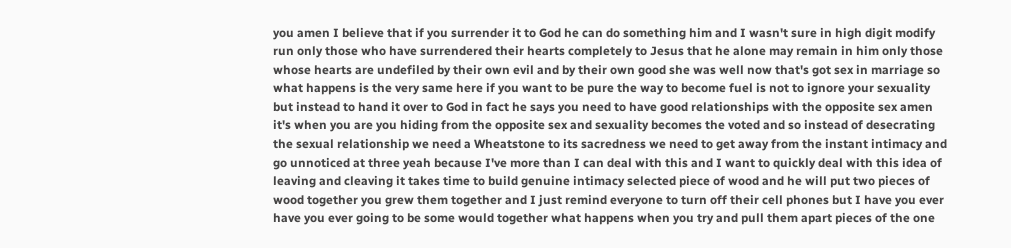you amen I believe that if you surrender it to God he can do something him and I wasn't sure in high digit modify run only those who have surrendered their hearts completely to Jesus that he alone may remain in him only those whose hearts are undefiled by their own evil and by their own good she was well now that's got sex in marriage so what happens is the very same here if you want to be pure the way to become fuel is not to ignore your sexuality but instead to hand it over to God in fact he says you need to have good relationships with the opposite sex amen it's when you are you hiding from the opposite sex and sexuality becomes the voted and so instead of desecrating the sexual relationship we need a Wheatstone to its sacredness we need to get away from the instant intimacy and go unnoticed at three yeah because I've more than I can deal with this and I want to quickly deal with this idea of leaving and cleaving it takes time to build genuine intimacy selected piece of wood and he will put two pieces of wood together you grew them together and I just remind everyone to turn off their cell phones but I have you ever have you ever going to be some would together what happens when you try and pull them apart pieces of the one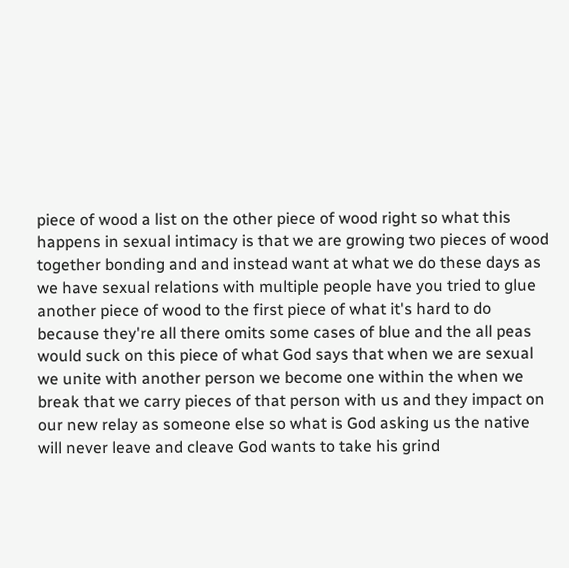piece of wood a list on the other piece of wood right so what this happens in sexual intimacy is that we are growing two pieces of wood together bonding and and instead want at what we do these days as we have sexual relations with multiple people have you tried to glue another piece of wood to the first piece of what it's hard to do because they're all there omits some cases of blue and the all peas would suck on this piece of what God says that when we are sexual we unite with another person we become one within the when we break that we carry pieces of that person with us and they impact on our new relay as someone else so what is God asking us the native will never leave and cleave God wants to take his grind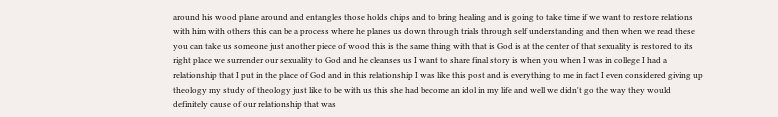around his wood plane around and entangles those holds chips and to bring healing and is going to take time if we want to restore relations with him with others this can be a process where he planes us down through trials through self understanding and then when we read these you can take us someone just another piece of wood this is the same thing with that is God is at the center of that sexuality is restored to its right place we surrender our sexuality to God and he cleanses us I want to share final story is when you when I was in college I had a relationship that I put in the place of God and in this relationship I was like this post and is everything to me in fact I even considered giving up theology my study of theology just like to be with us this she had become an idol in my life and well we didn't go the way they would definitely cause of our relationship that was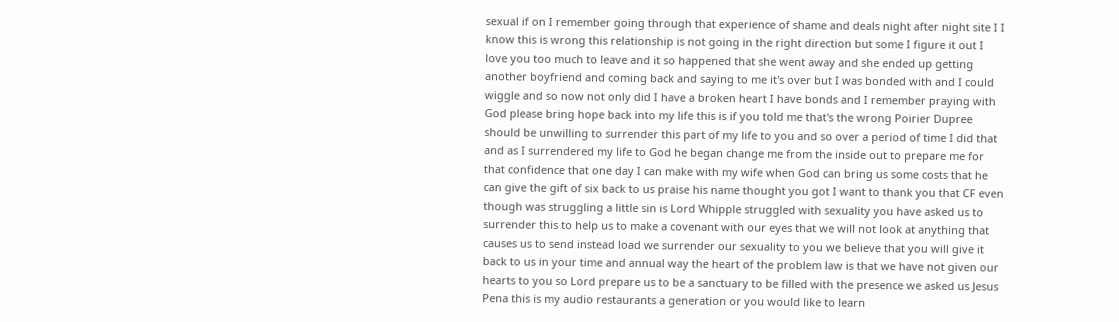sexual if on I remember going through that experience of shame and deals night after night site I I know this is wrong this relationship is not going in the right direction but some I figure it out I love you too much to leave and it so happened that she went away and she ended up getting another boyfriend and coming back and saying to me it's over but I was bonded with and I could wiggle and so now not only did I have a broken heart I have bonds and I remember praying with God please bring hope back into my life this is if you told me that's the wrong Poirier Dupree should be unwilling to surrender this part of my life to you and so over a period of time I did that and as I surrendered my life to God he began change me from the inside out to prepare me for that confidence that one day I can make with my wife when God can bring us some costs that he can give the gift of six back to us praise his name thought you got I want to thank you that CF even though was struggling a little sin is Lord Whipple struggled with sexuality you have asked us to surrender this to help us to make a covenant with our eyes that we will not look at anything that causes us to send instead load we surrender our sexuality to you we believe that you will give it back to us in your time and annual way the heart of the problem law is that we have not given our hearts to you so Lord prepare us to be a sanctuary to be filled with the presence we asked us Jesus Pena this is my audio restaurants a generation or you would like to learn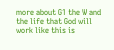more about G1 the W and the life that God will work like this is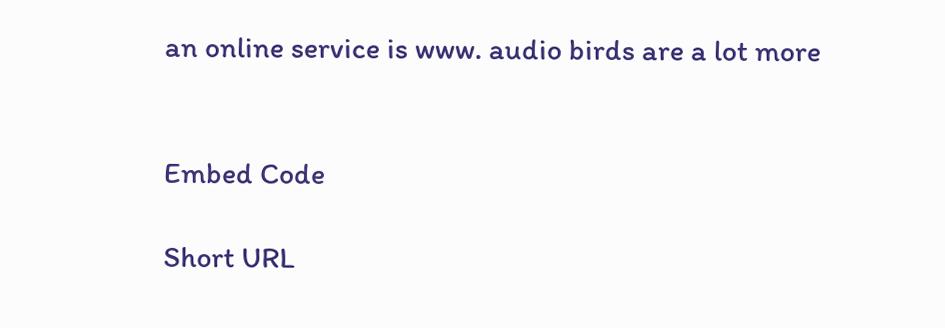an online service is www. audio birds are a lot more


Embed Code

Short URL